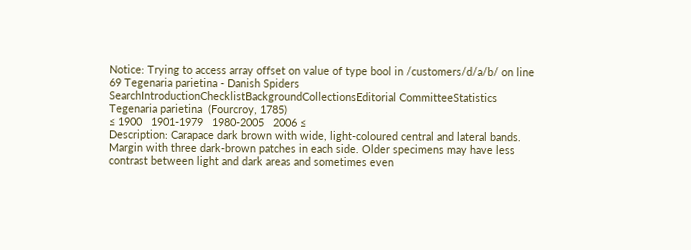Notice: Trying to access array offset on value of type bool in /customers/d/a/b/ on line 69 Tegenaria parietina - Danish Spiders
SearchIntroductionChecklistBackgroundCollectionsEditorial CommitteeStatistics
Tegenaria parietina  (Fourcroy, 1785)
≤ 1900   1901-1979   1980-2005   2006 ≤
Description: Carapace dark brown with wide, light-coloured central and lateral bands. Margin with three dark-brown patches in each side. Older specimens may have less contrast between light and dark areas and sometimes even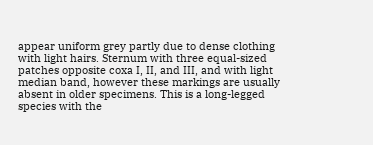appear uniform grey partly due to dense clothing with light hairs. Sternum with three equal-sized patches opposite coxa I, II, and III, and with light median band, however these markings are usually absent in older specimens. This is a long-legged species with the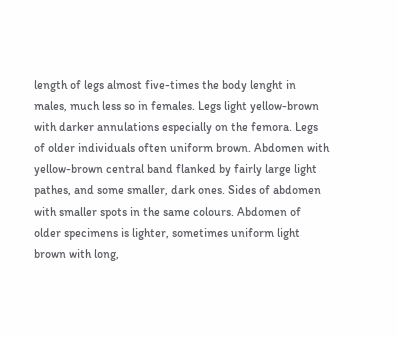length of legs almost five-times the body lenght in males, much less so in females. Legs light yellow-brown with darker annulations especially on the femora. Legs of older individuals often uniform brown. Abdomen with yellow-brown central band flanked by fairly large light pathes, and some smaller, dark ones. Sides of abdomen with smaller spots in the same colours. Abdomen of older specimens is lighter, sometimes uniform light brown with long,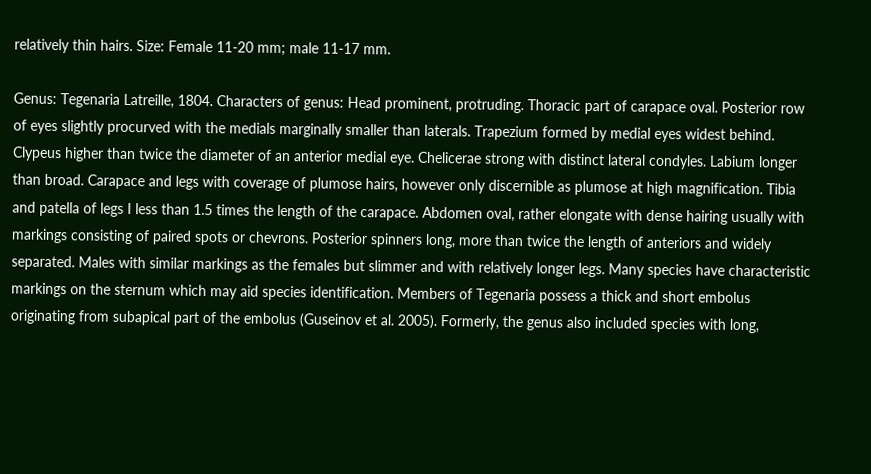relatively thin hairs. Size: Female 11-20 mm; male 11-17 mm.

Genus: Tegenaria Latreille, 1804. Characters of genus: Head prominent, protruding. Thoracic part of carapace oval. Posterior row of eyes slightly procurved with the medials marginally smaller than laterals. Trapezium formed by medial eyes widest behind. Clypeus higher than twice the diameter of an anterior medial eye. Chelicerae strong with distinct lateral condyles. Labium longer than broad. Carapace and legs with coverage of plumose hairs, however only discernible as plumose at high magnification. Tibia and patella of legs I less than 1.5 times the length of the carapace. Abdomen oval, rather elongate with dense hairing usually with markings consisting of paired spots or chevrons. Posterior spinners long, more than twice the length of anteriors and widely separated. Males with similar markings as the females but slimmer and with relatively longer legs. Many species have characteristic markings on the sternum which may aid species identification. Members of Tegenaria possess a thick and short embolus originating from subapical part of the embolus (Guseinov et al. 2005). Formerly, the genus also included species with long,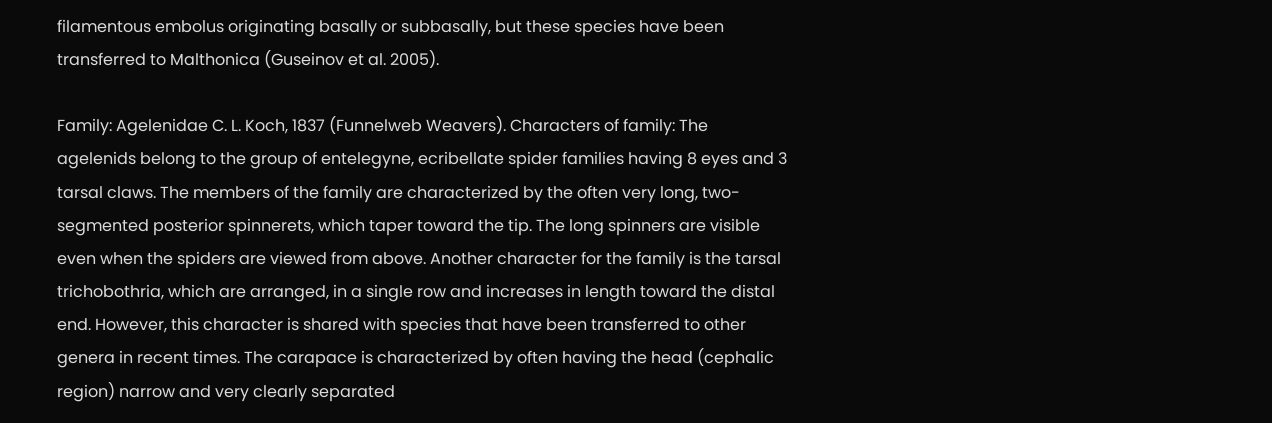filamentous embolus originating basally or subbasally, but these species have been transferred to Malthonica (Guseinov et al. 2005).

Family: Agelenidae C. L. Koch, 1837 (Funnelweb Weavers). Characters of family: The agelenids belong to the group of entelegyne, ecribellate spider families having 8 eyes and 3 tarsal claws. The members of the family are characterized by the often very long, two-segmented posterior spinnerets, which taper toward the tip. The long spinners are visible even when the spiders are viewed from above. Another character for the family is the tarsal trichobothria, which are arranged, in a single row and increases in length toward the distal end. However, this character is shared with species that have been transferred to other genera in recent times. The carapace is characterized by often having the head (cephalic region) narrow and very clearly separated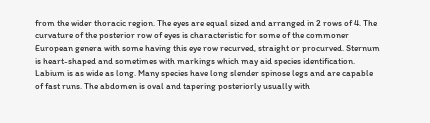from the wider thoracic region. The eyes are equal sized and arranged in 2 rows of 4. The curvature of the posterior row of eyes is characteristic for some of the commoner European genera with some having this eye row recurved, straight or procurved. Sternum is heart-shaped and sometimes with markings which may aid species identification. Labium is as wide as long. Many species have long slender spinose legs and are capable of fast runs. The abdomen is oval and tapering posteriorly usually with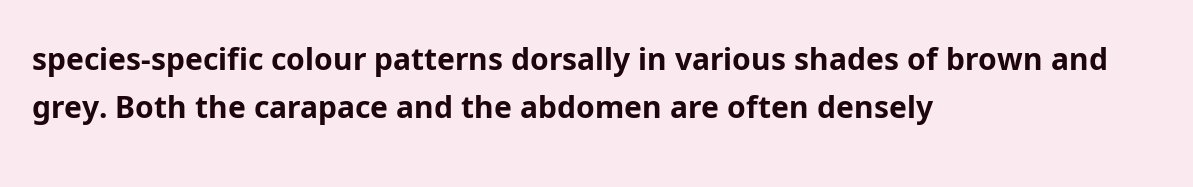species-specific colour patterns dorsally in various shades of brown and grey. Both the carapace and the abdomen are often densely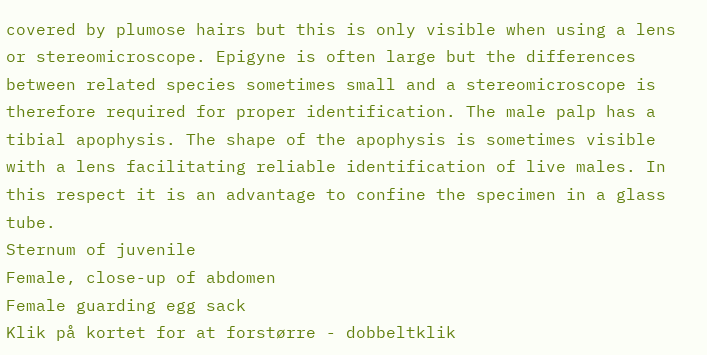covered by plumose hairs but this is only visible when using a lens or stereomicroscope. Epigyne is often large but the differences between related species sometimes small and a stereomicroscope is therefore required for proper identification. The male palp has a tibial apophysis. The shape of the apophysis is sometimes visible with a lens facilitating reliable identification of live males. In this respect it is an advantage to confine the specimen in a glass tube.
Sternum of juvenile
Female, close-up of abdomen
Female guarding egg sack
Klik på kortet for at forstørre - dobbeltklik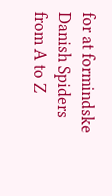for at formindske
Danish Spiders from A to Z